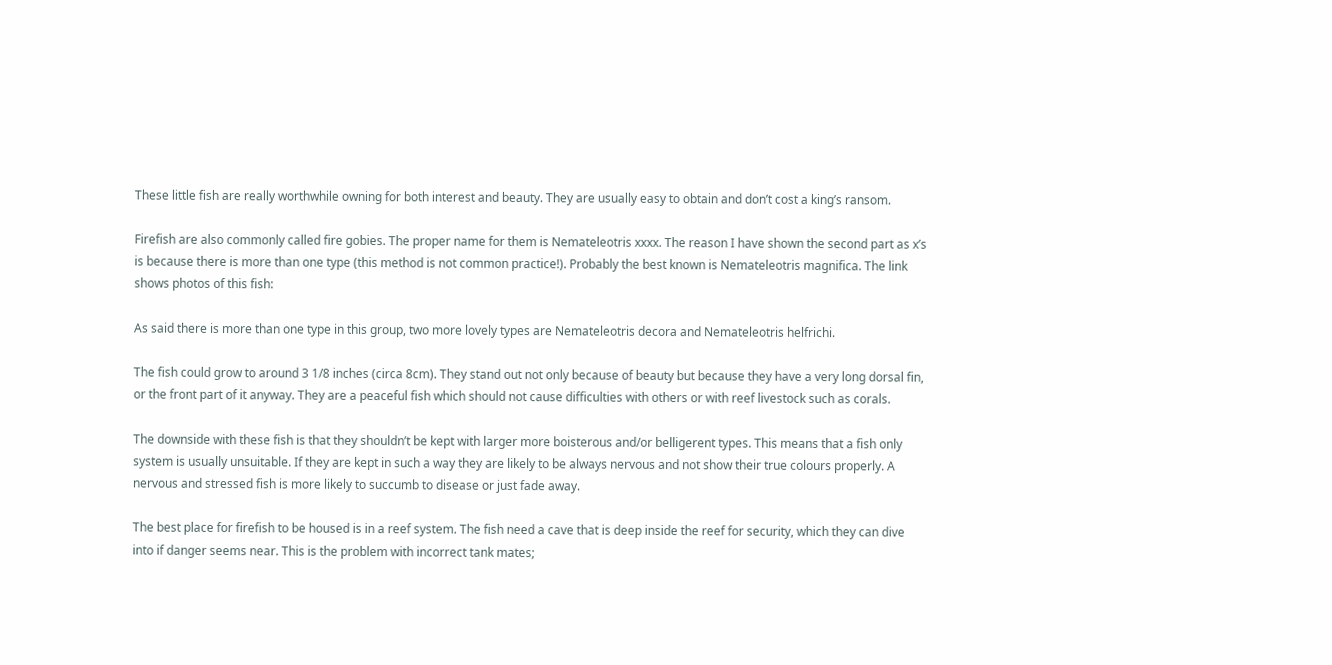These little fish are really worthwhile owning for both interest and beauty. They are usually easy to obtain and don’t cost a king’s ransom.

Firefish are also commonly called fire gobies. The proper name for them is Nemateleotris xxxx. The reason I have shown the second part as x’s is because there is more than one type (this method is not common practice!). Probably the best known is Nemateleotris magnifica. The link shows photos of this fish:

As said there is more than one type in this group, two more lovely types are Nemateleotris decora and Nemateleotris helfrichi.

The fish could grow to around 3 1/8 inches (circa 8cm). They stand out not only because of beauty but because they have a very long dorsal fin, or the front part of it anyway. They are a peaceful fish which should not cause difficulties with others or with reef livestock such as corals.

The downside with these fish is that they shouldn’t be kept with larger more boisterous and/or belligerent types. This means that a fish only system is usually unsuitable. If they are kept in such a way they are likely to be always nervous and not show their true colours properly. A nervous and stressed fish is more likely to succumb to disease or just fade away.

The best place for firefish to be housed is in a reef system. The fish need a cave that is deep inside the reef for security, which they can dive into if danger seems near. This is the problem with incorrect tank mates;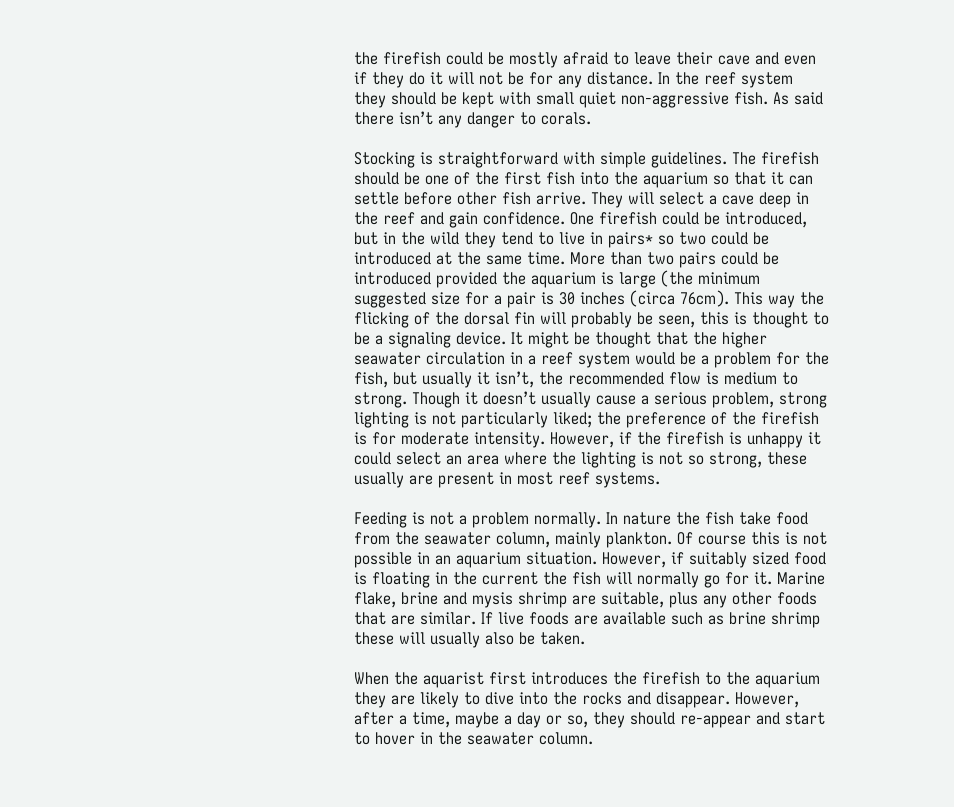the firefish could be mostly afraid to leave their cave and even if they do it will not be for any distance. In the reef system they should be kept with small quiet non-aggressive fish. As said there isn’t any danger to corals.

Stocking is straightforward with simple guidelines. The firefish should be one of the first fish into the aquarium so that it can settle before other fish arrive. They will select a cave deep in the reef and gain confidence. One firefish could be introduced, but in the wild they tend to live in pairs* so two could be introduced at the same time. More than two pairs could be introduced provided the aquarium is large (the minimum suggested size for a pair is 30 inches (circa 76cm). This way the flicking of the dorsal fin will probably be seen, this is thought to be a signaling device. It might be thought that the higher seawater circulation in a reef system would be a problem for the fish, but usually it isn’t, the recommended flow is medium to strong. Though it doesn’t usually cause a serious problem, strong lighting is not particularly liked; the preference of the firefish is for moderate intensity. However, if the firefish is unhappy it could select an area where the lighting is not so strong, these usually are present in most reef systems.

Feeding is not a problem normally. In nature the fish take food from the seawater column, mainly plankton. Of course this is not possible in an aquarium situation. However, if suitably sized food is floating in the current the fish will normally go for it. Marine flake, brine and mysis shrimp are suitable, plus any other foods that are similar. If live foods are available such as brine shrimp these will usually also be taken.

When the aquarist first introduces the firefish to the aquarium they are likely to dive into the rocks and disappear. However, after a time, maybe a day or so, they should re-appear and start to hover in the seawater column.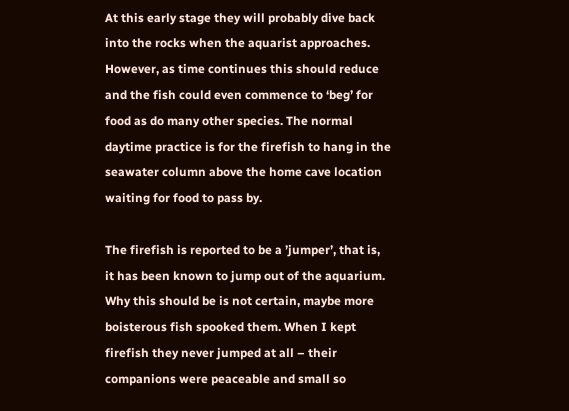At this early stage they will probably dive back into the rocks when the aquarist approaches. However, as time continues this should reduce and the fish could even commence to ‘beg’ for food as do many other species. The normal daytime practice is for the firefish to hang in the seawater column above the home cave location waiting for food to pass by.

The firefish is reported to be a ’jumper’, that is, it has been known to jump out of the aquarium. Why this should be is not certain, maybe more boisterous fish spooked them. When I kept firefish they never jumped at all – their companions were peaceable and small so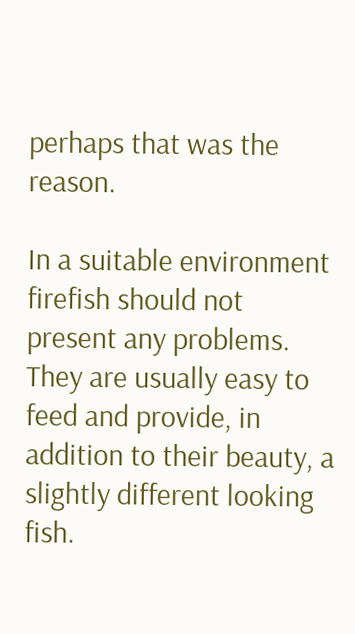perhaps that was the reason.

In a suitable environment firefish should not present any problems. They are usually easy to feed and provide, in addition to their beauty, a slightly different looking fish.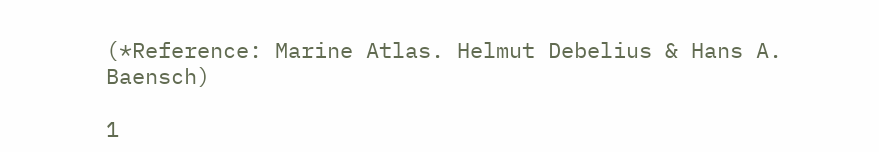(*Reference: Marine Atlas. Helmut Debelius & Hans A. Baensch)

1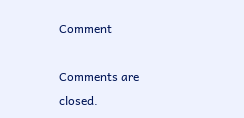Comment

Comments are closed.